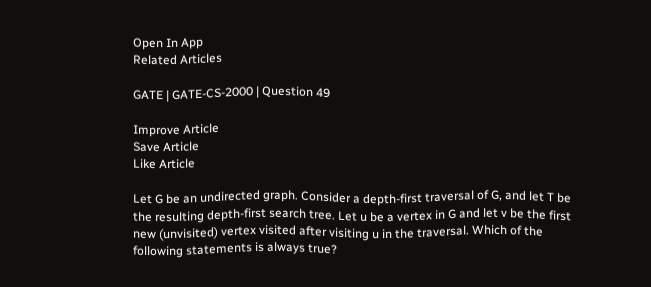Open In App
Related Articles

GATE | GATE-CS-2000 | Question 49

Improve Article
Save Article
Like Article

Let G be an undirected graph. Consider a depth-first traversal of G, and let T be the resulting depth-first search tree. Let u be a vertex in G and let v be the first new (unvisited) vertex visited after visiting u in the traversal. Which of the following statements is always true?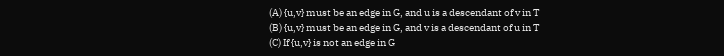(A) {u,v} must be an edge in G, and u is a descendant of v in T
(B) {u,v} must be an edge in G, and v is a descendant of u in T
(C) If {u,v} is not an edge in G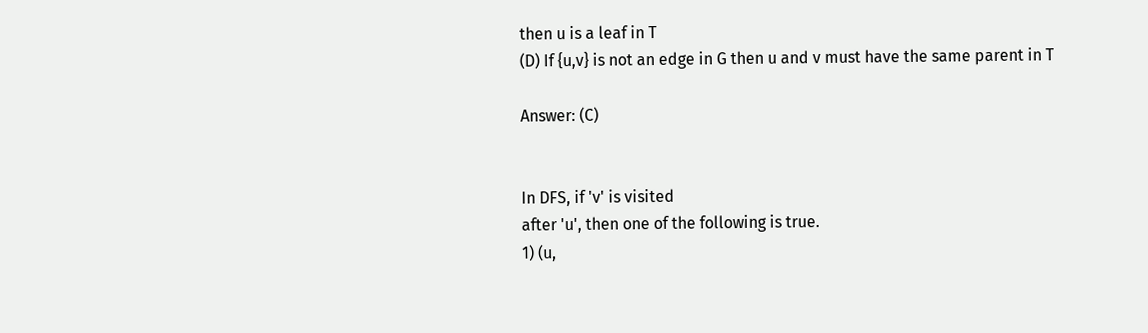then u is a leaf in T
(D) If {u,v} is not an edge in G then u and v must have the same parent in T

Answer: (C)


In DFS, if 'v' is visited
after 'u', then one of the following is true.
1) (u,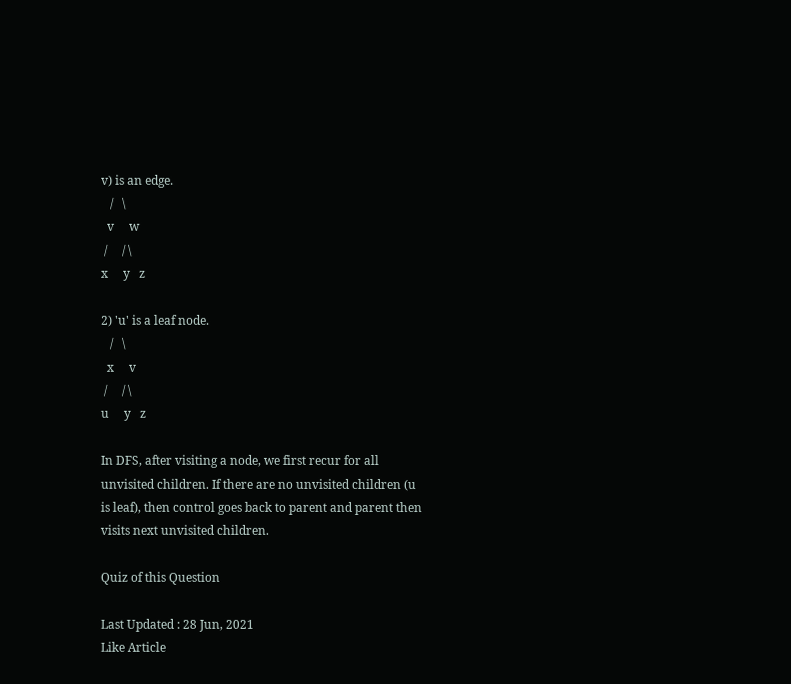v) is an edge.
   /   \
  v     w
 /     / \
x     y   z

2) 'u' is a leaf node.
   /   \
  x     v
 /     / \
u     y   z

In DFS, after visiting a node, we first recur for all unvisited children. If there are no unvisited children (u is leaf), then control goes back to parent and parent then visits next unvisited children.

Quiz of this Question

Last Updated : 28 Jun, 2021
Like Article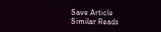Save Article
Similar Reads